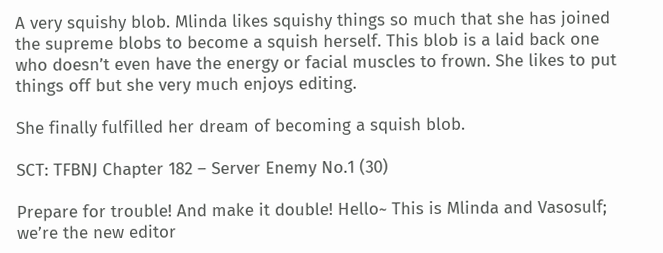A very squishy blob. Mlinda likes squishy things so much that she has joined the supreme blobs to become a squish herself. This blob is a laid back one who doesn’t even have the energy or facial muscles to frown. She likes to put things off but she very much enjoys editing.

She finally fulfilled her dream of becoming a squish blob.

SCT: TFBNJ Chapter 182 – Server Enemy No.1 (30)

Prepare for trouble! And make it double! Hello~ This is Mlinda and Vasosulf; we’re the new editor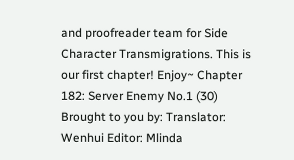and proofreader team for Side Character Transmigrations. This is our first chapter! Enjoy~ Chapter 182: Server Enemy No.1 (30) Brought to you by: Translator: Wenhui Editor: Mlinda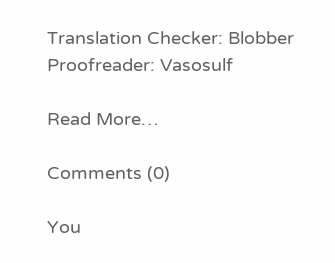Translation Checker: Blobber Proofreader: Vasosulf

Read More…

Comments (0)

You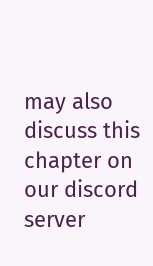may also discuss this chapter on our discord server